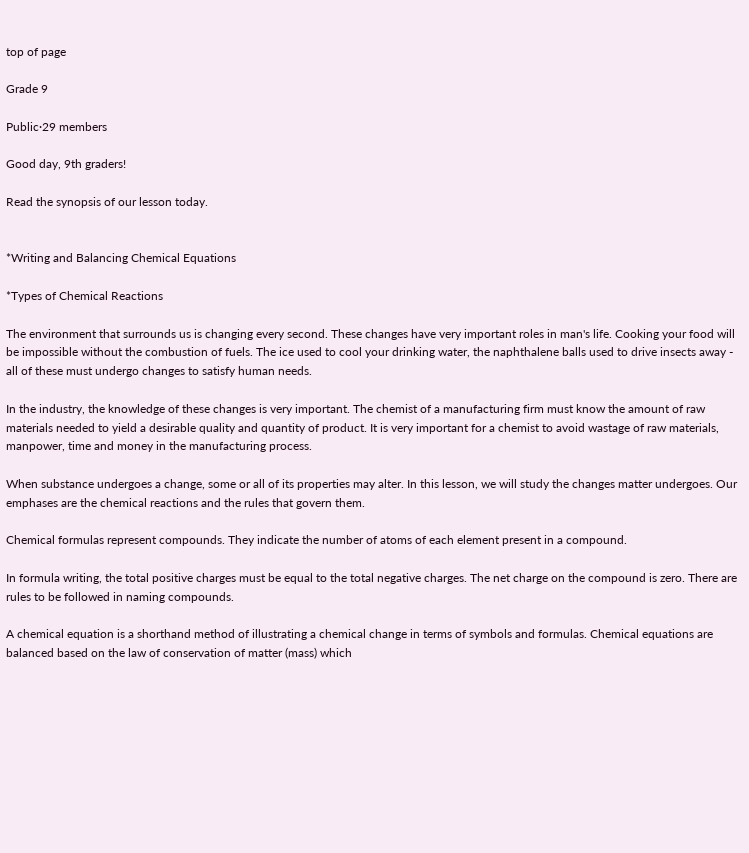top of page

Grade 9

Public·29 members

Good day, 9th graders!

Read the synopsis of our lesson today.


*Writing and Balancing Chemical Equations

*Types of Chemical Reactions

The environment that surrounds us is changing every second. These changes have very important roles in man's life. Cooking your food will be impossible without the combustion of fuels. The ice used to cool your drinking water, the naphthalene balls used to drive insects away - all of these must undergo changes to satisfy human needs.

In the industry, the knowledge of these changes is very important. The chemist of a manufacturing firm must know the amount of raw materials needed to yield a desirable quality and quantity of product. It is very important for a chemist to avoid wastage of raw materials, manpower, time and money in the manufacturing process.

When substance undergoes a change, some or all of its properties may alter. In this lesson, we will study the changes matter undergoes. Our emphases are the chemical reactions and the rules that govern them.

Chemical formulas represent compounds. They indicate the number of atoms of each element present in a compound.

In formula writing, the total positive charges must be equal to the total negative charges. The net charge on the compound is zero. There are rules to be followed in naming compounds.

A chemical equation is a shorthand method of illustrating a chemical change in terms of symbols and formulas. Chemical equations are balanced based on the law of conservation of matter (mass) which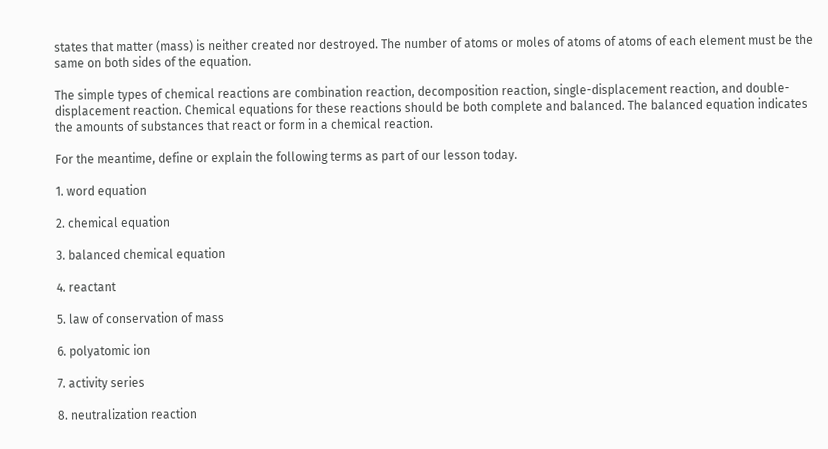states that matter (mass) is neither created nor destroyed. The number of atoms or moles of atoms of atoms of each element must be the same on both sides of the equation.

The simple types of chemical reactions are combination reaction, decomposition reaction, single-displacement reaction, and double-displacement reaction. Chemical equations for these reactions should be both complete and balanced. The balanced equation indicates the amounts of substances that react or form in a chemical reaction.

For the meantime, define or explain the following terms as part of our lesson today.

1. word equation

2. chemical equation

3. balanced chemical equation

4. reactant

5. law of conservation of mass

6. polyatomic ion

7. activity series

8. neutralization reaction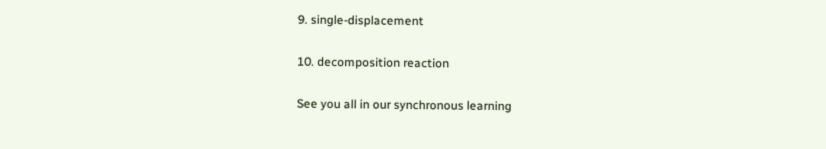9. single-displacement

10. decomposition reaction

See you all in our synchronous learning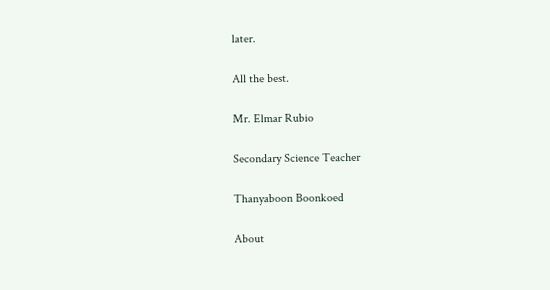later.

All the best.

Mr. Elmar Rubio

Secondary Science Teacher

Thanyaboon Boonkoed

About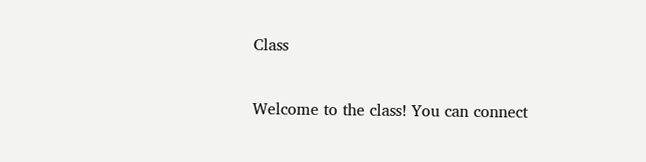Class

Welcome to the class! You can connect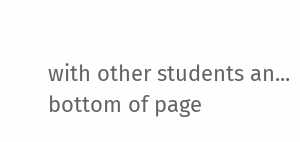with other students an...
bottom of page